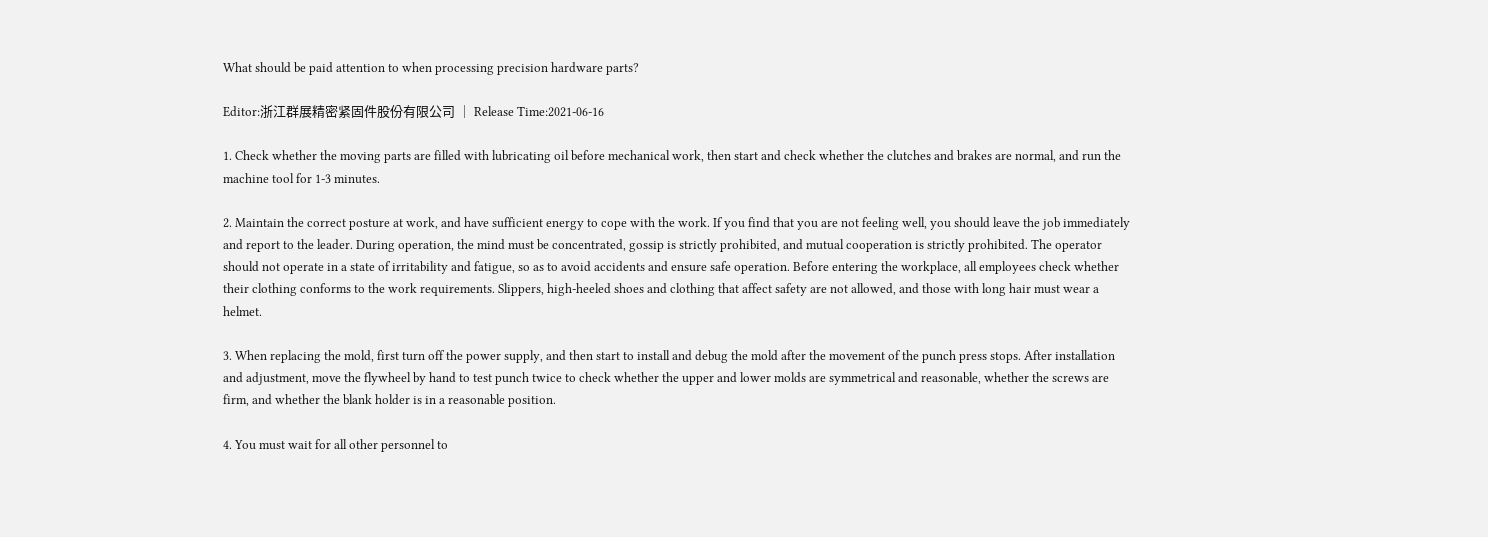What should be paid attention to when processing precision hardware parts?

Editor:浙江群展精密紧固件股份有限公司 │ Release Time:2021-06-16

1. Check whether the moving parts are filled with lubricating oil before mechanical work, then start and check whether the clutches and brakes are normal, and run the machine tool for 1-3 minutes.

2. Maintain the correct posture at work, and have sufficient energy to cope with the work. If you find that you are not feeling well, you should leave the job immediately and report to the leader. During operation, the mind must be concentrated, gossip is strictly prohibited, and mutual cooperation is strictly prohibited. The operator should not operate in a state of irritability and fatigue, so as to avoid accidents and ensure safe operation. Before entering the workplace, all employees check whether their clothing conforms to the work requirements. Slippers, high-heeled shoes and clothing that affect safety are not allowed, and those with long hair must wear a helmet.

3. When replacing the mold, first turn off the power supply, and then start to install and debug the mold after the movement of the punch press stops. After installation and adjustment, move the flywheel by hand to test punch twice to check whether the upper and lower molds are symmetrical and reasonable, whether the screws are firm, and whether the blank holder is in a reasonable position.

4. You must wait for all other personnel to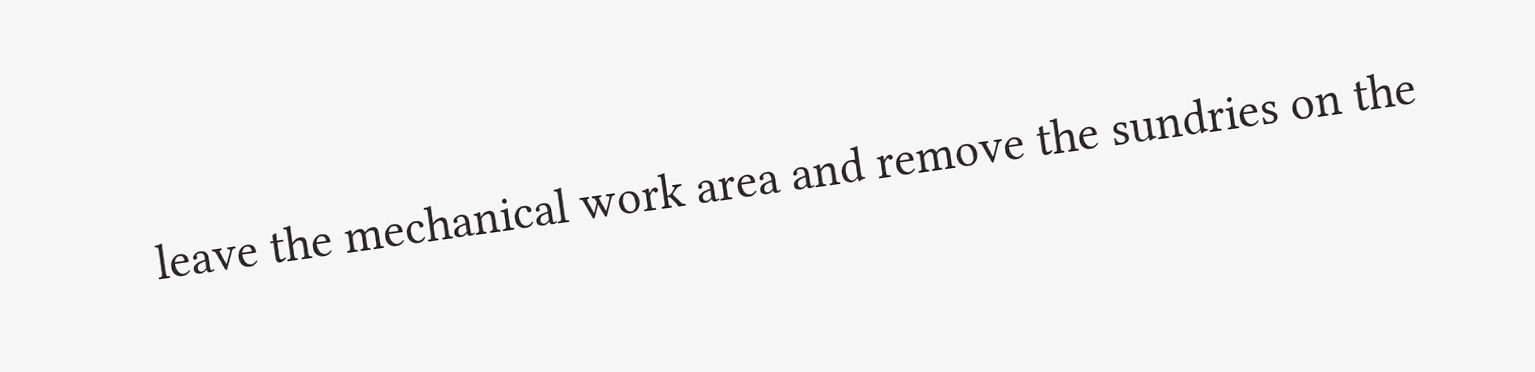leave the mechanical work area and remove the sundries on the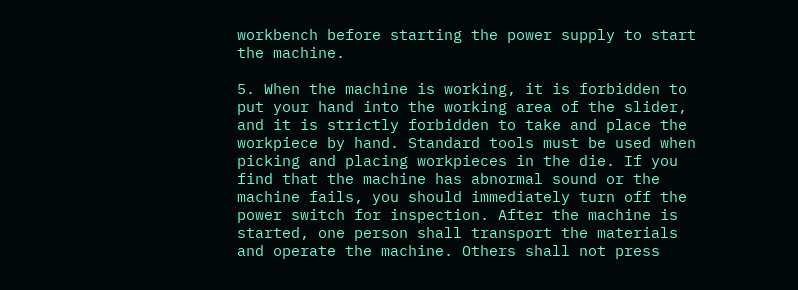workbench before starting the power supply to start the machine.

5. When the machine is working, it is forbidden to put your hand into the working area of the slider, and it is strictly forbidden to take and place the workpiece by hand. Standard tools must be used when picking and placing workpieces in the die. If you find that the machine has abnormal sound or the machine fails, you should immediately turn off the power switch for inspection. After the machine is started, one person shall transport the materials and operate the machine. Others shall not press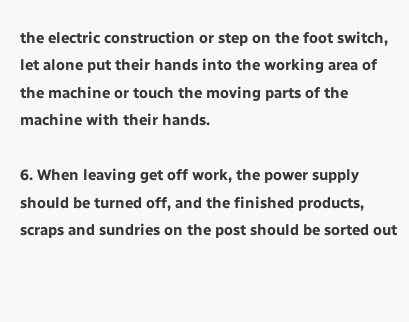the electric construction or step on the foot switch, let alone put their hands into the working area of the machine or touch the moving parts of the machine with their hands.

6. When leaving get off work, the power supply should be turned off, and the finished products, scraps and sundries on the post should be sorted out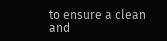to ensure a clean and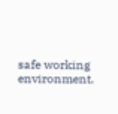safe working environment.